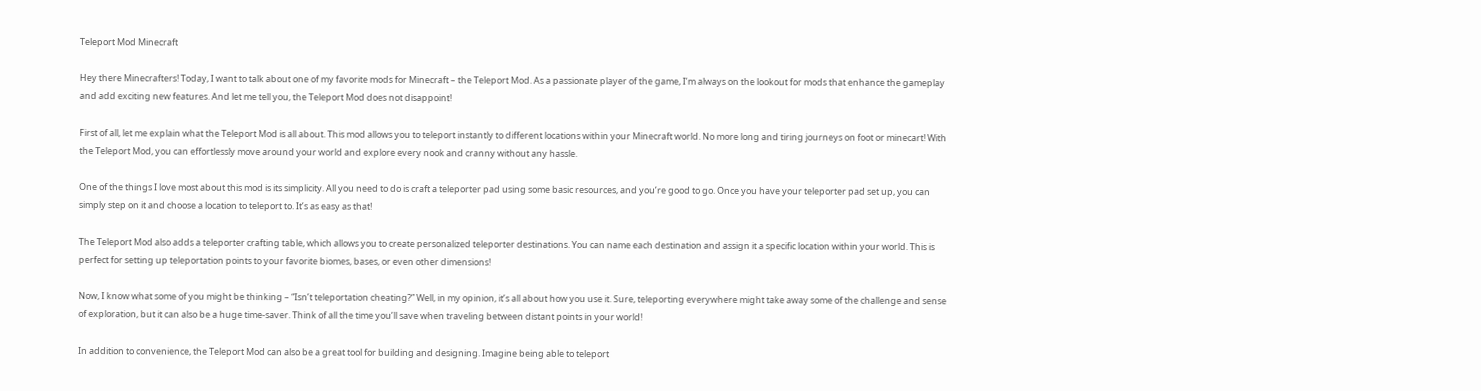Teleport Mod Minecraft

Hey there Minecrafters! Today, I want to talk about one of my favorite mods for Minecraft – the Teleport Mod. As a passionate player of the game, I’m always on the lookout for mods that enhance the gameplay and add exciting new features. And let me tell you, the Teleport Mod does not disappoint!

First of all, let me explain what the Teleport Mod is all about. This mod allows you to teleport instantly to different locations within your Minecraft world. No more long and tiring journeys on foot or minecart! With the Teleport Mod, you can effortlessly move around your world and explore every nook and cranny without any hassle.

One of the things I love most about this mod is its simplicity. All you need to do is craft a teleporter pad using some basic resources, and you’re good to go. Once you have your teleporter pad set up, you can simply step on it and choose a location to teleport to. It’s as easy as that!

The Teleport Mod also adds a teleporter crafting table, which allows you to create personalized teleporter destinations. You can name each destination and assign it a specific location within your world. This is perfect for setting up teleportation points to your favorite biomes, bases, or even other dimensions!

Now, I know what some of you might be thinking – “Isn’t teleportation cheating?” Well, in my opinion, it’s all about how you use it. Sure, teleporting everywhere might take away some of the challenge and sense of exploration, but it can also be a huge time-saver. Think of all the time you’ll save when traveling between distant points in your world!

In addition to convenience, the Teleport Mod can also be a great tool for building and designing. Imagine being able to teleport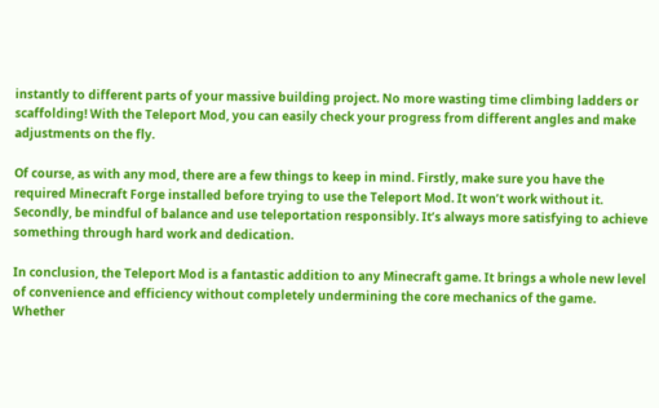instantly to different parts of your massive building project. No more wasting time climbing ladders or scaffolding! With the Teleport Mod, you can easily check your progress from different angles and make adjustments on the fly.

Of course, as with any mod, there are a few things to keep in mind. Firstly, make sure you have the required Minecraft Forge installed before trying to use the Teleport Mod. It won’t work without it. Secondly, be mindful of balance and use teleportation responsibly. It’s always more satisfying to achieve something through hard work and dedication.

In conclusion, the Teleport Mod is a fantastic addition to any Minecraft game. It brings a whole new level of convenience and efficiency without completely undermining the core mechanics of the game. Whether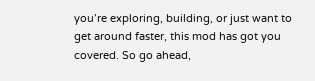you’re exploring, building, or just want to get around faster, this mod has got you covered. So go ahead,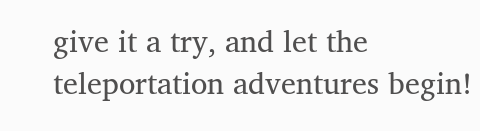give it a try, and let the teleportation adventures begin!